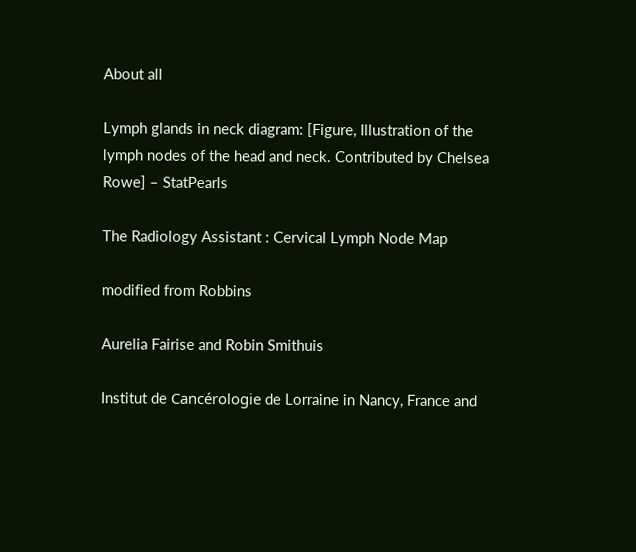About all

Lymph glands in neck diagram: [Figure, Illustration of the lymph nodes of the head and neck. Contributed by Chelsea Rowe] – StatPearls

The Radiology Assistant : Cervical Lymph Node Map

modified from Robbins

Aurelia Fairise and Robin Smithuis

Institut de Cancérologie de Lorraine in Nancy, France and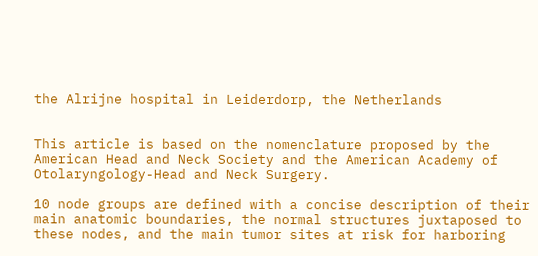the Alrijne hospital in Leiderdorp, the Netherlands


This article is based on the nomenclature proposed by the American Head and Neck Society and the American Academy of Otolaryngology-Head and Neck Surgery.

10 node groups are defined with a concise description of their main anatomic boundaries, the normal structures juxtaposed to these nodes, and the main tumor sites at risk for harboring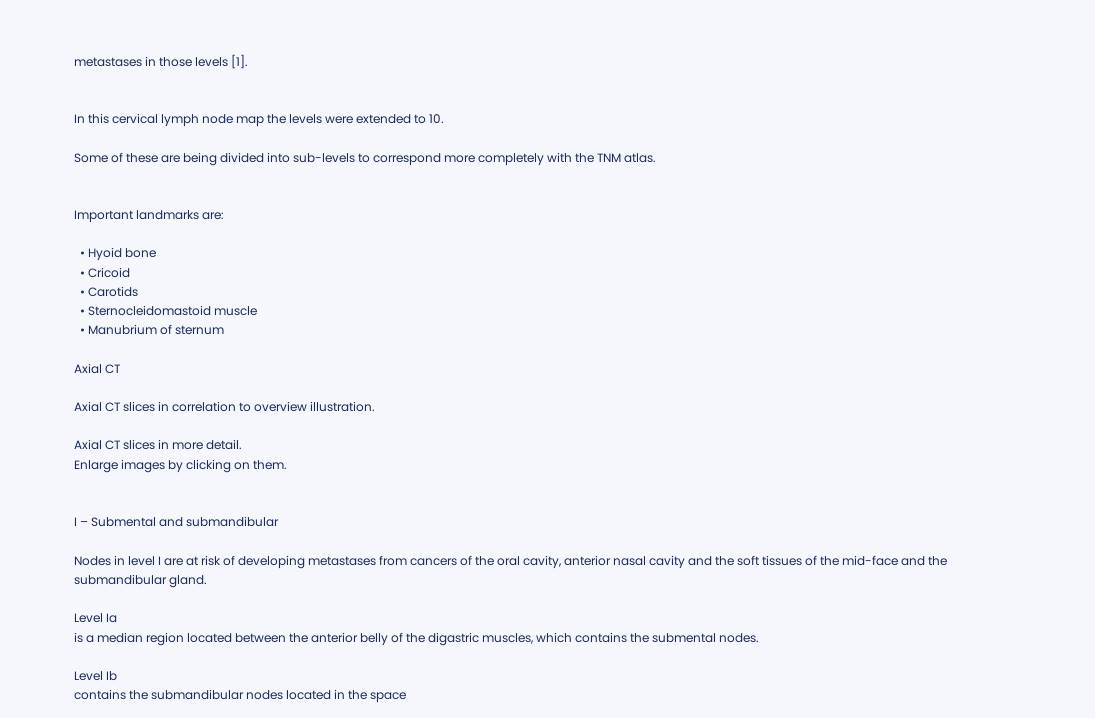metastases in those levels [1].


In this cervical lymph node map the levels were extended to 10.

Some of these are being divided into sub-levels to correspond more completely with the TNM atlas.


Important landmarks are:

  • Hyoid bone
  • Cricoid
  • Carotids
  • Sternocleidomastoid muscle
  • Manubrium of sternum

Axial CT

Axial CT slices in correlation to overview illustration.

Axial CT slices in more detail.
Enlarge images by clicking on them.


I – Submental and submandibular

Nodes in level I are at risk of developing metastases from cancers of the oral cavity, anterior nasal cavity and the soft tissues of the mid-face and the submandibular gland.

Level Ia
is a median region located between the anterior belly of the digastric muscles, which contains the submental nodes.

Level Ib
contains the submandibular nodes located in the space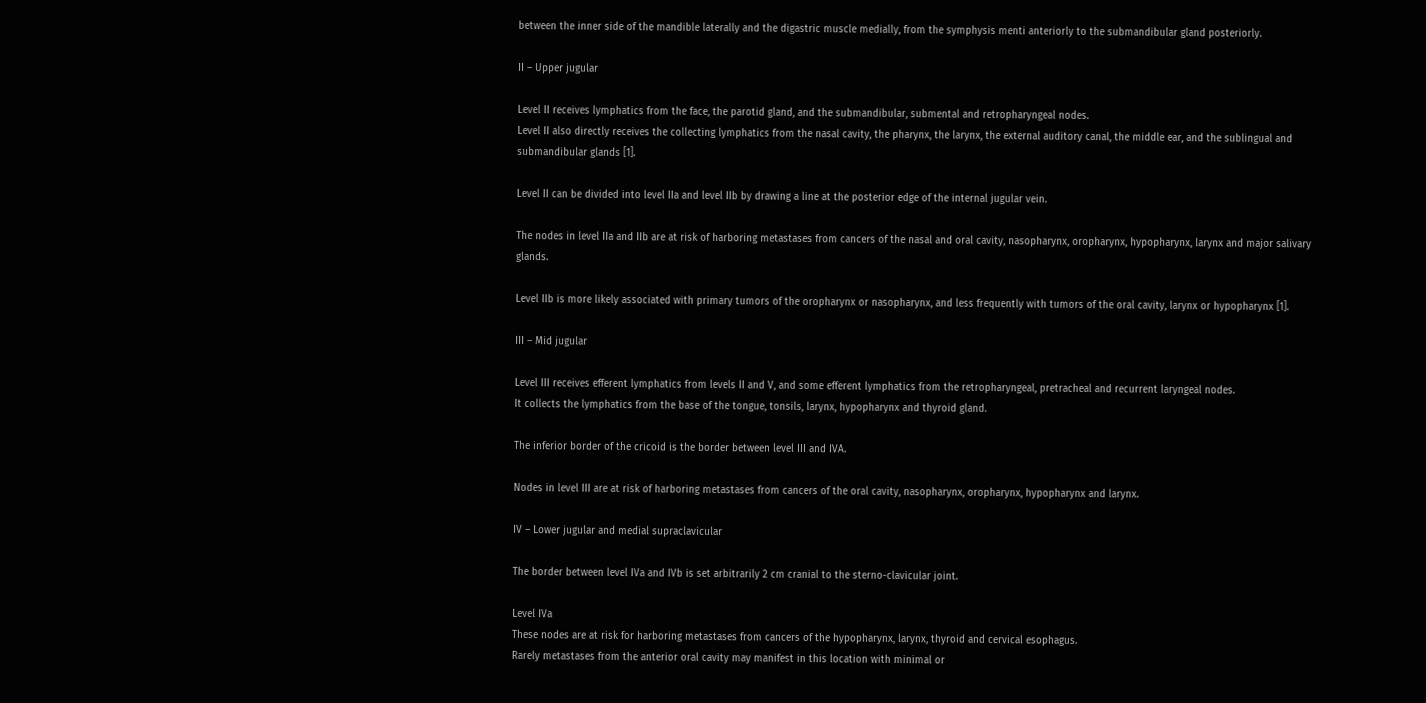between the inner side of the mandible laterally and the digastric muscle medially, from the symphysis menti anteriorly to the submandibular gland posteriorly.

II – Upper jugular

Level II receives lymphatics from the face, the parotid gland, and the submandibular, submental and retropharyngeal nodes.
Level II also directly receives the collecting lymphatics from the nasal cavity, the pharynx, the larynx, the external auditory canal, the middle ear, and the sublingual and submandibular glands [1].

Level II can be divided into level IIa and level IIb by drawing a line at the posterior edge of the internal jugular vein.

The nodes in level IIa and IIb are at risk of harboring metastases from cancers of the nasal and oral cavity, nasopharynx, oropharynx, hypopharynx, larynx and major salivary glands.

Level IIb is more likely associated with primary tumors of the oropharynx or nasopharynx, and less frequently with tumors of the oral cavity, larynx or hypopharynx [1].

III – Mid jugular

Level III receives efferent lymphatics from levels II and V, and some efferent lymphatics from the retropharyngeal, pretracheal and recurrent laryngeal nodes.
It collects the lymphatics from the base of the tongue, tonsils, larynx, hypopharynx and thyroid gland.

The inferior border of the cricoid is the border between level III and IVA.

Nodes in level III are at risk of harboring metastases from cancers of the oral cavity, nasopharynx, oropharynx, hypopharynx and larynx.

IV – Lower jugular and medial supraclavicular

The border between level IVa and IVb is set arbitrarily 2 cm cranial to the sterno-clavicular joint.

Level IVa
These nodes are at risk for harboring metastases from cancers of the hypopharynx, larynx, thyroid and cervical esophagus.
Rarely metastases from the anterior oral cavity may manifest in this location with minimal or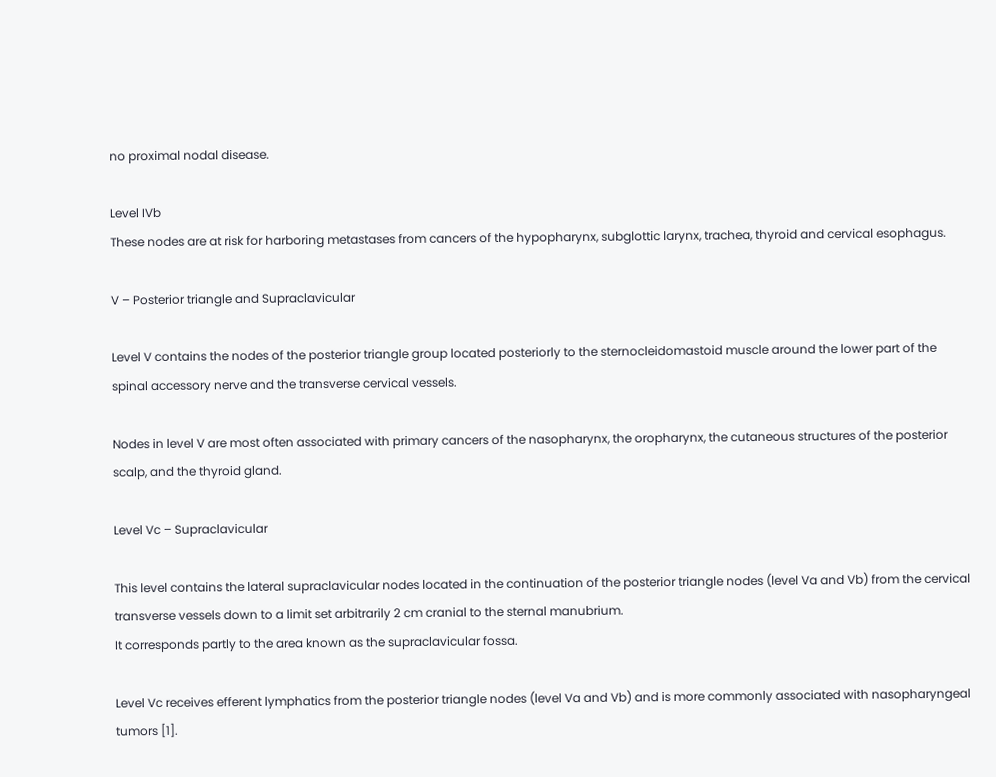no proximal nodal disease.

Level IVb
These nodes are at risk for harboring metastases from cancers of the hypopharynx, subglottic larynx, trachea, thyroid and cervical esophagus.

V – Posterior triangle and Supraclavicular

Level V contains the nodes of the posterior triangle group located posteriorly to the sternocleidomastoid muscle around the lower part of the spinal accessory nerve and the transverse cervical vessels.

Nodes in level V are most often associated with primary cancers of the nasopharynx, the oropharynx, the cutaneous structures of the posterior scalp, and the thyroid gland.

Level Vc – Supraclavicular

This level contains the lateral supraclavicular nodes located in the continuation of the posterior triangle nodes (level Va and Vb) from the cervical transverse vessels down to a limit set arbitrarily 2 cm cranial to the sternal manubrium.
It corresponds partly to the area known as the supraclavicular fossa.

Level Vc receives efferent lymphatics from the posterior triangle nodes (level Va and Vb) and is more commonly associated with nasopharyngeal tumors [1].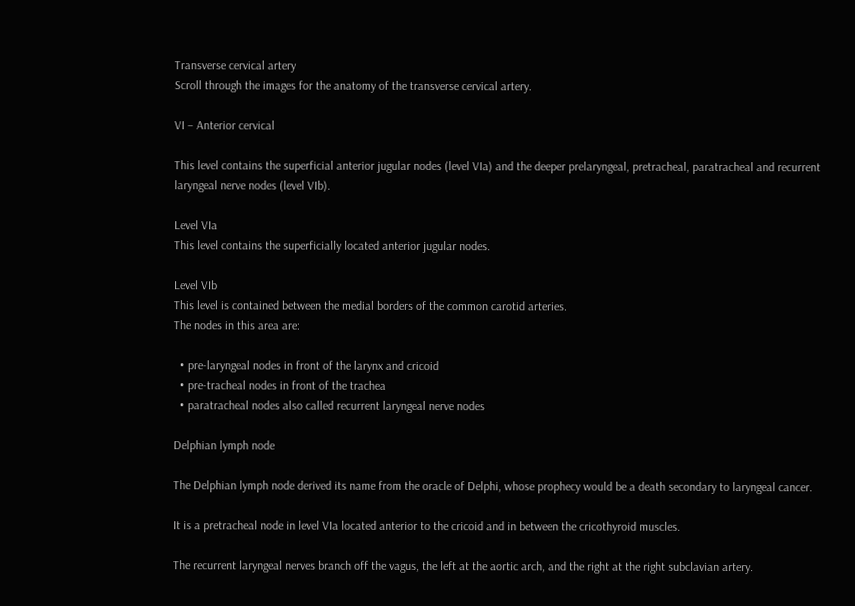Transverse cervical artery
Scroll through the images for the anatomy of the transverse cervical artery.

VI – Anterior cervical

This level contains the superficial anterior jugular nodes (level VIa) and the deeper prelaryngeal, pretracheal, paratracheal and recurrent laryngeal nerve nodes (level VIb).

Level VIa
This level contains the superficially located anterior jugular nodes.

Level VIb
This level is contained between the medial borders of the common carotid arteries.
The nodes in this area are:

  • pre-laryngeal nodes in front of the larynx and cricoid
  • pre-tracheal nodes in front of the trachea
  • paratracheal nodes also called recurrent laryngeal nerve nodes

Delphian lymph node

The Delphian lymph node derived its name from the oracle of Delphi, whose prophecy would be a death secondary to laryngeal cancer.

It is a pretracheal node in level VIa located anterior to the cricoid and in between the cricothyroid muscles.

The recurrent laryngeal nerves branch off the vagus, the left at the aortic arch, and the right at the right subclavian artery.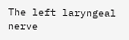The left laryngeal nerve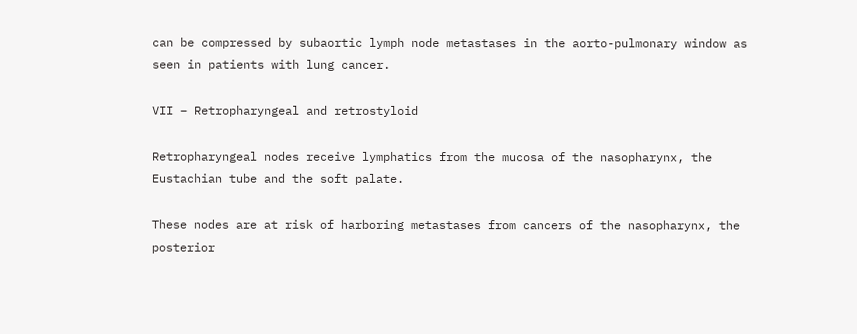can be compressed by subaortic lymph node metastases in the aorto-pulmonary window as seen in patients with lung cancer.

VII – Retropharyngeal and retrostyloid

Retropharyngeal nodes receive lymphatics from the mucosa of the nasopharynx, the Eustachian tube and the soft palate.

These nodes are at risk of harboring metastases from cancers of the nasopharynx, the posterior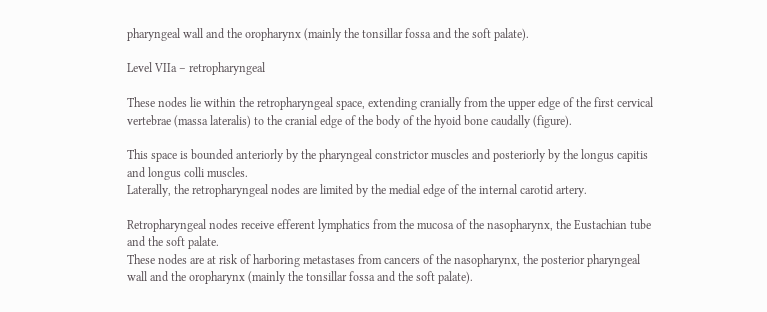pharyngeal wall and the oropharynx (mainly the tonsillar fossa and the soft palate).

Level VIIa – retropharyngeal

These nodes lie within the retropharyngeal space, extending cranially from the upper edge of the first cervical vertebrae (massa lateralis) to the cranial edge of the body of the hyoid bone caudally (figure).

This space is bounded anteriorly by the pharyngeal constrictor muscles and posteriorly by the longus capitis and longus colli muscles.
Laterally, the retropharyngeal nodes are limited by the medial edge of the internal carotid artery.

Retropharyngeal nodes receive efferent lymphatics from the mucosa of the nasopharynx, the Eustachian tube and the soft palate.
These nodes are at risk of harboring metastases from cancers of the nasopharynx, the posterior pharyngeal wall and the oropharynx (mainly the tonsillar fossa and the soft palate).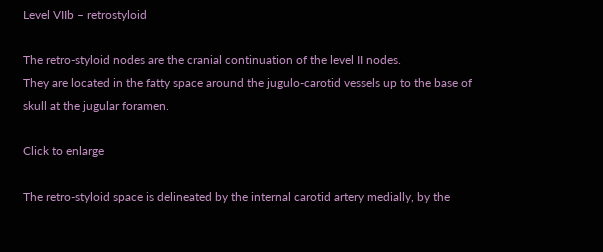Level VIIb – retrostyloid

The retro-styloid nodes are the cranial continuation of the level II nodes.
They are located in the fatty space around the jugulo-carotid vessels up to the base of skull at the jugular foramen.

Click to enlarge

The retro-styloid space is delineated by the internal carotid artery medially, by the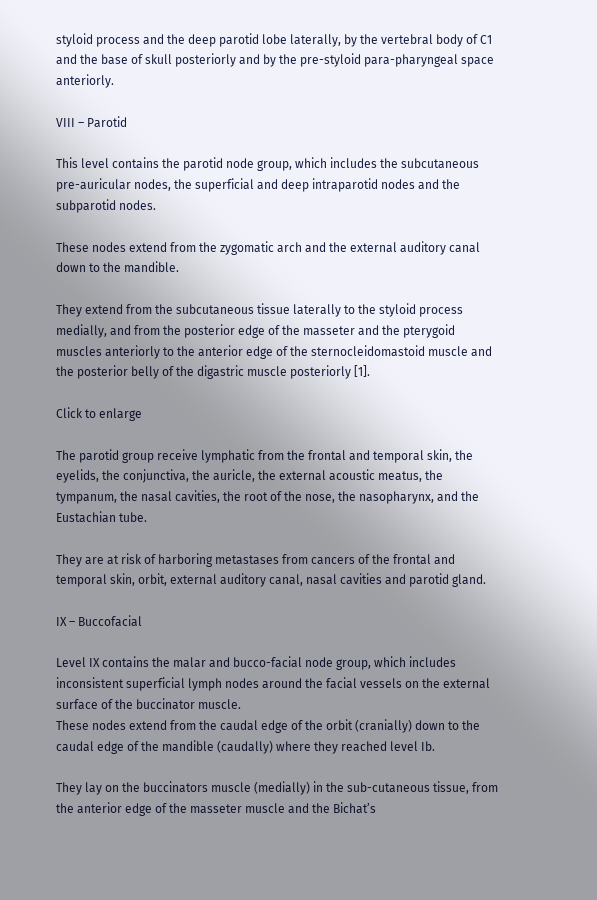styloid process and the deep parotid lobe laterally, by the vertebral body of C1 and the base of skull posteriorly and by the pre-styloid para-pharyngeal space anteriorly.

VIII – Parotid

This level contains the parotid node group, which includes the subcutaneous pre-auricular nodes, the superficial and deep intraparotid nodes and the subparotid nodes.

These nodes extend from the zygomatic arch and the external auditory canal down to the mandible.

They extend from the subcutaneous tissue laterally to the styloid process medially, and from the posterior edge of the masseter and the pterygoid muscles anteriorly to the anterior edge of the sternocleidomastoid muscle and the posterior belly of the digastric muscle posteriorly [1].

Click to enlarge

The parotid group receive lymphatic from the frontal and temporal skin, the eyelids, the conjunctiva, the auricle, the external acoustic meatus, the tympanum, the nasal cavities, the root of the nose, the nasopharynx, and the Eustachian tube.

They are at risk of harboring metastases from cancers of the frontal and temporal skin, orbit, external auditory canal, nasal cavities and parotid gland.

IX – Buccofacial

Level IX contains the malar and bucco-facial node group, which includes inconsistent superficial lymph nodes around the facial vessels on the external surface of the buccinator muscle.
These nodes extend from the caudal edge of the orbit (cranially) down to the caudal edge of the mandible (caudally) where they reached level Ib.

They lay on the buccinators muscle (medially) in the sub-cutaneous tissue, from the anterior edge of the masseter muscle and the Bichat’s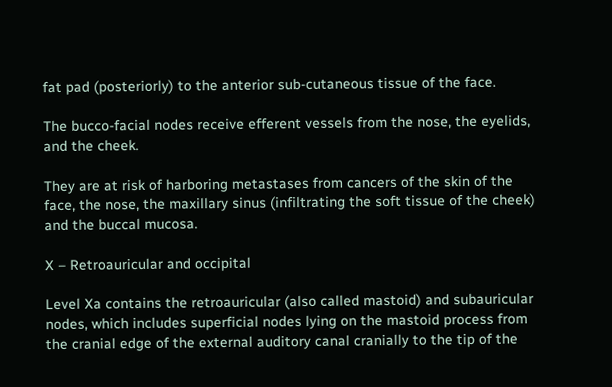fat pad (posteriorly) to the anterior sub-cutaneous tissue of the face.

The bucco-facial nodes receive efferent vessels from the nose, the eyelids, and the cheek.

They are at risk of harboring metastases from cancers of the skin of the face, the nose, the maxillary sinus (infiltrating the soft tissue of the cheek) and the buccal mucosa.

X – Retroauricular and occipital

Level Xa contains the retroauricular (also called mastoid) and subauricular nodes, which includes superficial nodes lying on the mastoid process from the cranial edge of the external auditory canal cranially to the tip of the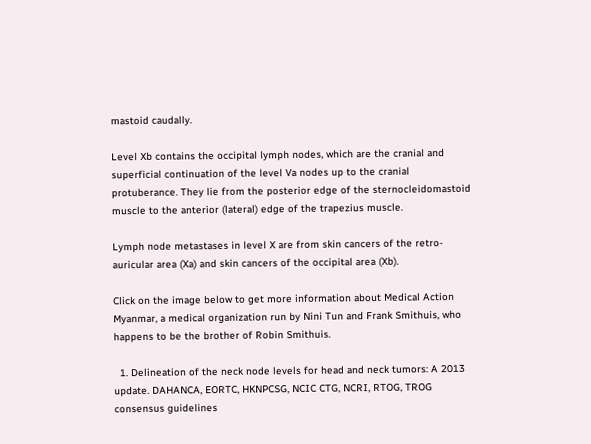mastoid caudally.

Level Xb contains the occipital lymph nodes, which are the cranial and superficial continuation of the level Va nodes up to the cranial protuberance. They lie from the posterior edge of the sternocleidomastoid muscle to the anterior (lateral) edge of the trapezius muscle.

Lymph node metastases in level X are from skin cancers of the retro-auricular area (Xa) and skin cancers of the occipital area (Xb).

Click on the image below to get more information about Medical Action Myanmar, a medical organization run by Nini Tun and Frank Smithuis, who happens to be the brother of Robin Smithuis.

  1. Delineation of the neck node levels for head and neck tumors: A 2013 update. DAHANCA, EORTC, HKNPCSG, NCIC CTG, NCRI, RTOG, TROG consensus guidelines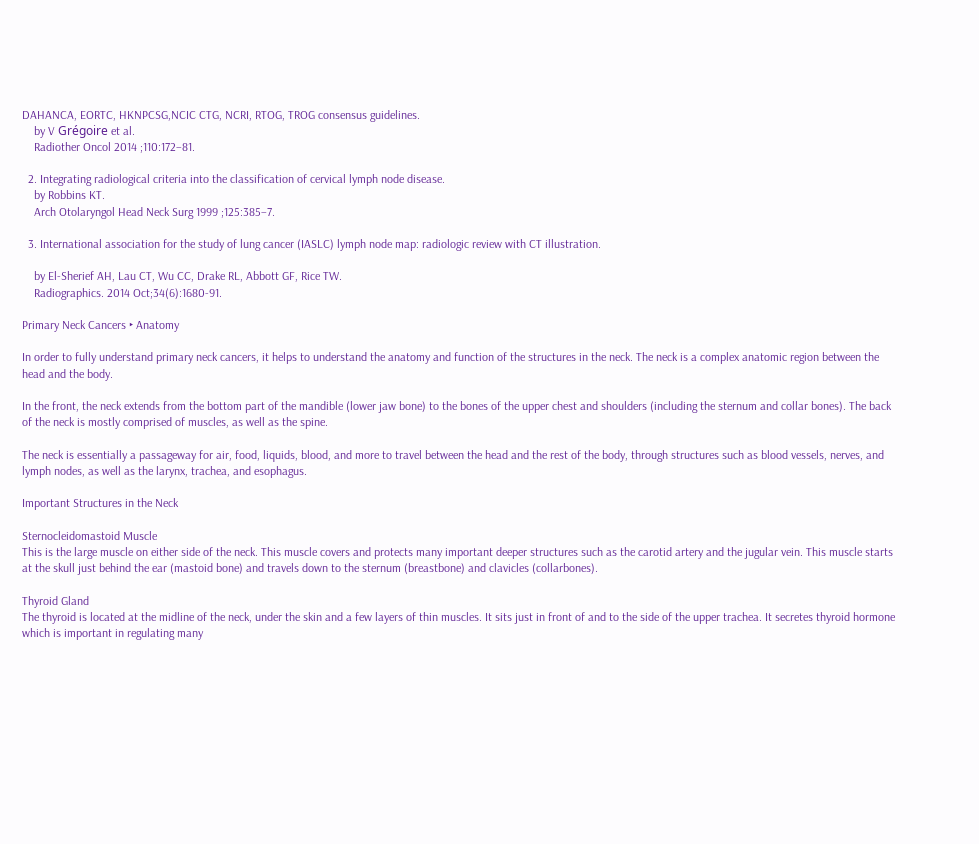DAHANCA, EORTC, HKNPCSG,NCIC CTG, NCRI, RTOG, TROG consensus guidelines.
    by V Grégoire et al.
    Radiother Oncol 2014 ;110:172–81.

  2. Integrating radiological criteria into the classification of cervical lymph node disease.
    by Robbins KT.
    Arch Otolaryngol Head Neck Surg 1999 ;125:385–7.

  3. International association for the study of lung cancer (IASLC) lymph node map: radiologic review with CT illustration.

    by El-Sherief AH, Lau CT, Wu CC, Drake RL, Abbott GF, Rice TW.
    Radiographics. 2014 Oct;34(6):1680-91.

Primary Neck Cancers ‣ Anatomy

In order to fully understand primary neck cancers, it helps to understand the anatomy and function of the structures in the neck. The neck is a complex anatomic region between the head and the body.

In the front, the neck extends from the bottom part of the mandible (lower jaw bone) to the bones of the upper chest and shoulders (including the sternum and collar bones). The back of the neck is mostly comprised of muscles, as well as the spine.

The neck is essentially a passageway for air, food, liquids, blood, and more to travel between the head and the rest of the body, through structures such as blood vessels, nerves, and lymph nodes, as well as the larynx, trachea, and esophagus.

Important Structures in the Neck

Sternocleidomastoid Muscle
This is the large muscle on either side of the neck. This muscle covers and protects many important deeper structures such as the carotid artery and the jugular vein. This muscle starts at the skull just behind the ear (mastoid bone) and travels down to the sternum (breastbone) and clavicles (collarbones).

Thyroid Gland
The thyroid is located at the midline of the neck, under the skin and a few layers of thin muscles. It sits just in front of and to the side of the upper trachea. It secretes thyroid hormone which is important in regulating many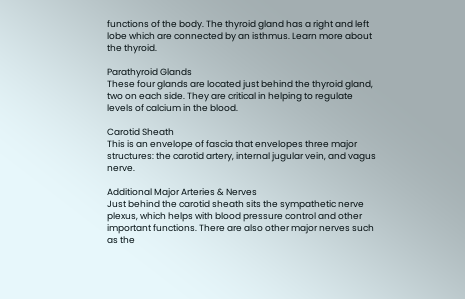functions of the body. The thyroid gland has a right and left lobe which are connected by an isthmus. Learn more about the thyroid.

Parathyroid Glands
These four glands are located just behind the thyroid gland, two on each side. They are critical in helping to regulate levels of calcium in the blood.

Carotid Sheath
This is an envelope of fascia that envelopes three major structures: the carotid artery, internal jugular vein, and vagus nerve.

Additional Major Arteries & Nerves
Just behind the carotid sheath sits the sympathetic nerve plexus, which helps with blood pressure control and other important functions. There are also other major nerves such as the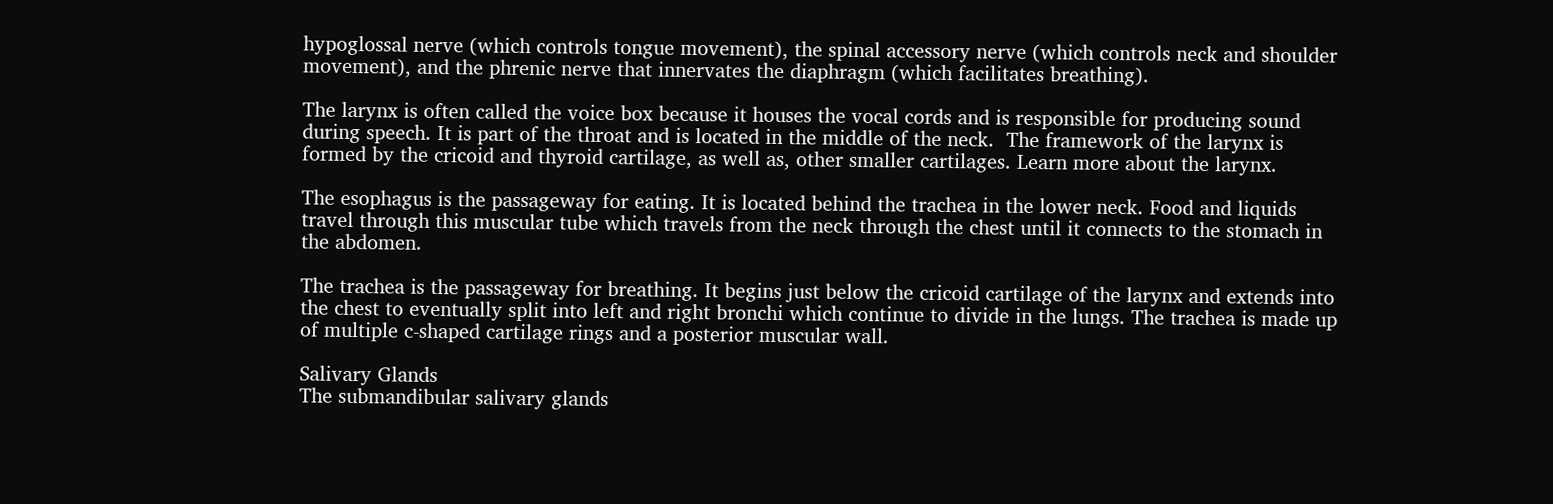hypoglossal nerve (which controls tongue movement), the spinal accessory nerve (which controls neck and shoulder movement), and the phrenic nerve that innervates the diaphragm (which facilitates breathing).

The larynx is often called the voice box because it houses the vocal cords and is responsible for producing sound during speech. It is part of the throat and is located in the middle of the neck.  The framework of the larynx is formed by the cricoid and thyroid cartilage, as well as, other smaller cartilages. Learn more about the larynx.

The esophagus is the passageway for eating. It is located behind the trachea in the lower neck. Food and liquids travel through this muscular tube which travels from the neck through the chest until it connects to the stomach in the abdomen.

The trachea is the passageway for breathing. It begins just below the cricoid cartilage of the larynx and extends into the chest to eventually split into left and right bronchi which continue to divide in the lungs. The trachea is made up of multiple c-shaped cartilage rings and a posterior muscular wall.

Salivary Glands
The submandibular salivary glands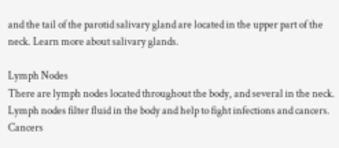and the tail of the parotid salivary gland are located in the upper part of the neck. Learn more about salivary glands.

Lymph Nodes
There are lymph nodes located throughout the body, and several in the neck. Lymph nodes filter fluid in the body and help to fight infections and cancers. Cancers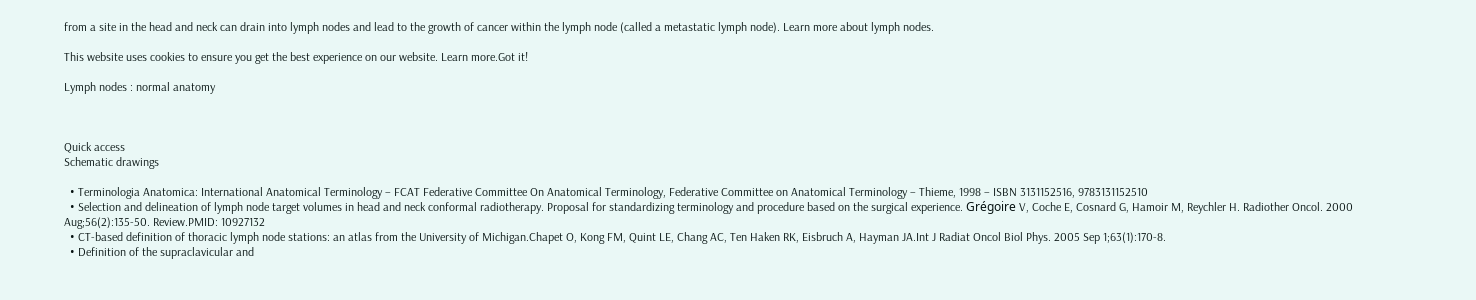from a site in the head and neck can drain into lymph nodes and lead to the growth of cancer within the lymph node (called a metastatic lymph node). Learn more about lymph nodes.

This website uses cookies to ensure you get the best experience on our website. Learn more.Got it!

Lymph nodes : normal anatomy



Quick access
Schematic drawings

  • Terminologia Anatomica: International Anatomical Terminology – FCAT Federative Committee On Anatomical Terminology, Federative Committee on Anatomical Terminology – Thieme, 1998 – ISBN 3131152516, 9783131152510
  • Selection and delineation of lymph node target volumes in head and neck conformal radiotherapy. Proposal for standardizing terminology and procedure based on the surgical experience. Grégoire V, Coche E, Cosnard G, Hamoir M, Reychler H. Radiother Oncol. 2000 Aug;56(2):135-50. Review.PMID: 10927132
  • CT-based definition of thoracic lymph node stations: an atlas from the University of Michigan.Chapet O, Kong FM, Quint LE, Chang AC, Ten Haken RK, Eisbruch A, Hayman JA.Int J Radiat Oncol Biol Phys. 2005 Sep 1;63(1):170-8.
  • Definition of the supraclavicular and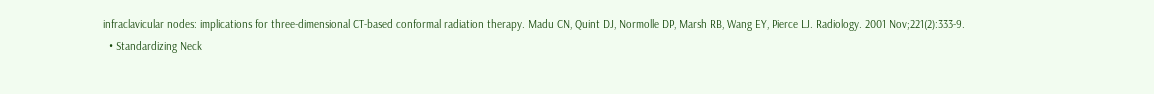infraclavicular nodes: implications for three-dimensional CT-based conformal radiation therapy. Madu CN, Quint DJ, Normolle DP, Marsh RB, Wang EY, Pierce LJ. Radiology. 2001 Nov;221(2):333-9.
  • Standardizing Neck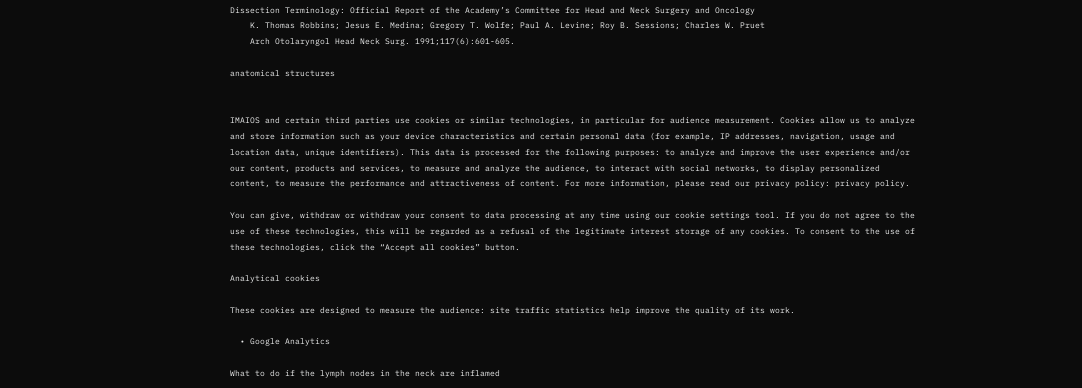Dissection Terminology: Official Report of the Academy’s Committee for Head and Neck Surgery and Oncology
    K. Thomas Robbins; Jesus E. Medina; Gregory T. Wolfe; Paul A. Levine; Roy B. Sessions; Charles W. Pruet
    Arch Otolaryngol Head Neck Surg. 1991;117(6):601-605.

anatomical structures


IMAIOS and certain third parties use cookies or similar technologies, in particular for audience measurement. Cookies allow us to analyze and store information such as your device characteristics and certain personal data (for example, IP addresses, navigation, usage and location data, unique identifiers). This data is processed for the following purposes: to analyze and improve the user experience and/or our content, products and services, to measure and analyze the audience, to interact with social networks, to display personalized content, to measure the performance and attractiveness of content. For more information, please read our privacy policy: privacy policy.

You can give, withdraw or withdraw your consent to data processing at any time using our cookie settings tool. If you do not agree to the use of these technologies, this will be regarded as a refusal of the legitimate interest storage of any cookies. To consent to the use of these technologies, click the “Accept all cookies” button.

Analytical cookies

These cookies are designed to measure the audience: site traffic statistics help improve the quality of its work.

  • Google Analytics

What to do if the lymph nodes in the neck are inflamed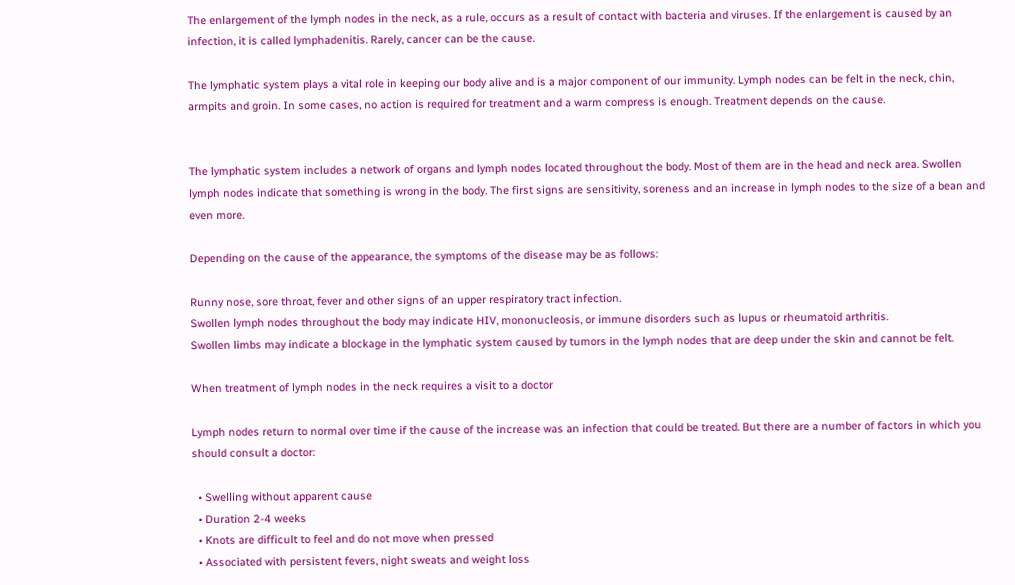The enlargement of the lymph nodes in the neck, as a rule, occurs as a result of contact with bacteria and viruses. If the enlargement is caused by an infection, it is called lymphadenitis. Rarely, cancer can be the cause.

The lymphatic system plays a vital role in keeping our body alive and is a major component of our immunity. Lymph nodes can be felt in the neck, chin, armpits and groin. In some cases, no action is required for treatment and a warm compress is enough. Treatment depends on the cause.


The lymphatic system includes a network of organs and lymph nodes located throughout the body. Most of them are in the head and neck area. Swollen lymph nodes indicate that something is wrong in the body. The first signs are sensitivity, soreness and an increase in lymph nodes to the size of a bean and even more.

Depending on the cause of the appearance, the symptoms of the disease may be as follows:

Runny nose, sore throat, fever and other signs of an upper respiratory tract infection.
Swollen lymph nodes throughout the body may indicate HIV, mononucleosis, or immune disorders such as lupus or rheumatoid arthritis.
Swollen limbs may indicate a blockage in the lymphatic system caused by tumors in the lymph nodes that are deep under the skin and cannot be felt.

When treatment of lymph nodes in the neck requires a visit to a doctor

Lymph nodes return to normal over time if the cause of the increase was an infection that could be treated. But there are a number of factors in which you should consult a doctor:

  • Swelling without apparent cause
  • Duration 2-4 weeks
  • Knots are difficult to feel and do not move when pressed
  • Associated with persistent fevers, night sweats and weight loss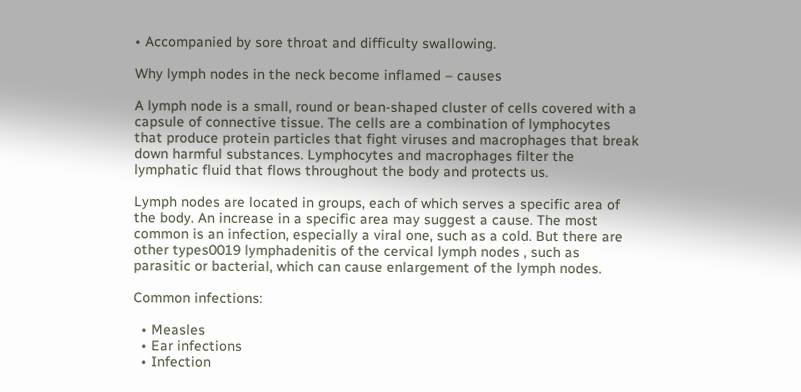• Accompanied by sore throat and difficulty swallowing.

Why lymph nodes in the neck become inflamed – causes

A lymph node is a small, round or bean-shaped cluster of cells covered with a capsule of connective tissue. The cells are a combination of lymphocytes that produce protein particles that fight viruses and macrophages that break down harmful substances. Lymphocytes and macrophages filter the lymphatic fluid that flows throughout the body and protects us.

Lymph nodes are located in groups, each of which serves a specific area of the body. An increase in a specific area may suggest a cause. The most common is an infection, especially a viral one, such as a cold. But there are other types0019 lymphadenitis of the cervical lymph nodes , such as parasitic or bacterial, which can cause enlargement of the lymph nodes.

Common infections:

  • Measles
  • Ear infections
  • Infection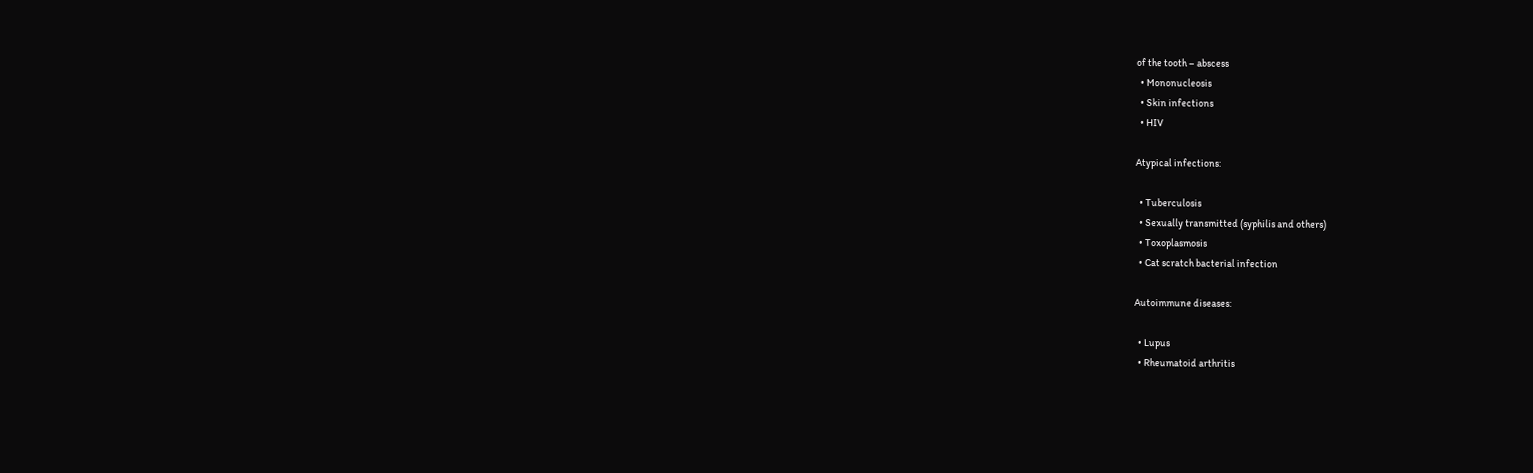of the tooth – abscess
  • Mononucleosis
  • Skin infections
  • HIV

Atypical infections:

  • Tuberculosis
  • Sexually transmitted (syphilis and others)
  • Toxoplasmosis
  • Cat scratch bacterial infection

Autoimmune diseases:

  • Lupus
  • Rheumatoid arthritis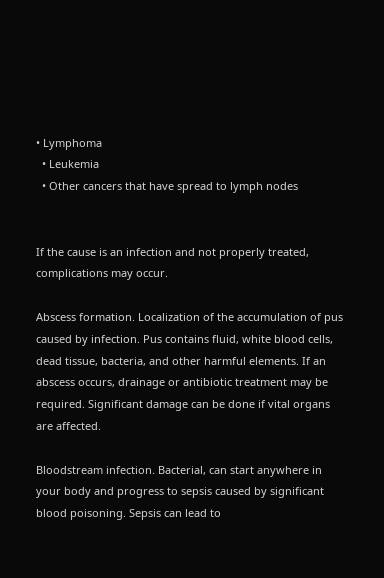• Lymphoma
  • Leukemia
  • Other cancers that have spread to lymph nodes


If the cause is an infection and not properly treated, complications may occur.

Abscess formation. Localization of the accumulation of pus caused by infection. Pus contains fluid, white blood cells, dead tissue, bacteria, and other harmful elements. If an abscess occurs, drainage or antibiotic treatment may be required. Significant damage can be done if vital organs are affected.

Bloodstream infection. Bacterial, can start anywhere in your body and progress to sepsis caused by significant blood poisoning. Sepsis can lead to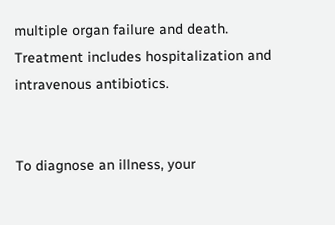multiple organ failure and death. Treatment includes hospitalization and intravenous antibiotics.


To diagnose an illness, your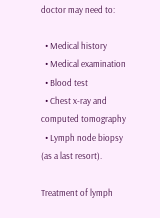doctor may need to:

  • Medical history
  • Medical examination
  • Blood test
  • Chest x-ray and computed tomography
  • Lymph node biopsy (as a last resort).

Treatment of lymph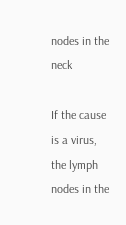nodes in the neck

If the cause is a virus, the lymph nodes in the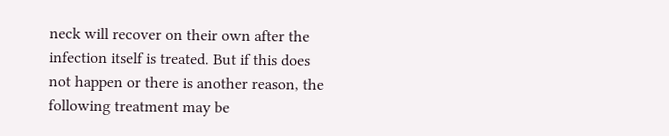neck will recover on their own after the infection itself is treated. But if this does not happen or there is another reason, the following treatment may be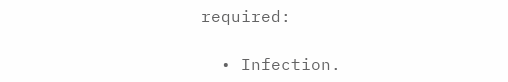required:

  • Infection.